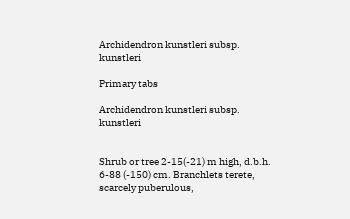Archidendron kunstleri subsp. kunstleri

Primary tabs

Archidendron kunstleri subsp. kunstleri


Shrub or tree 2-15(-21) m high, d.b.h. 6-88 (-150) cm. Branchlets terete, scarcely puberulous,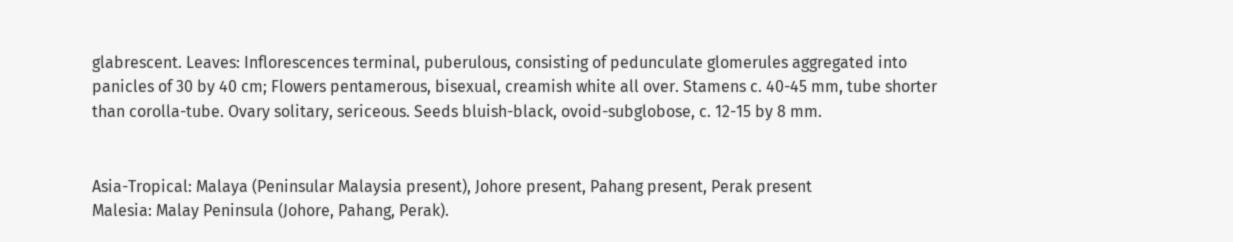glabrescent. Leaves: Inflorescences terminal, puberulous, consisting of pedunculate glomerules aggregated into panicles of 30 by 40 cm; Flowers pentamerous, bisexual, creamish white all over. Stamens c. 40-45 mm, tube shorter than corolla-tube. Ovary solitary, sericeous. Seeds bluish-black, ovoid-subglobose, c. 12-15 by 8 mm.


Asia-Tropical: Malaya (Peninsular Malaysia present), Johore present, Pahang present, Perak present
Malesia: Malay Peninsula (Johore, Pahang, Perak).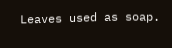Leaves used as soap.